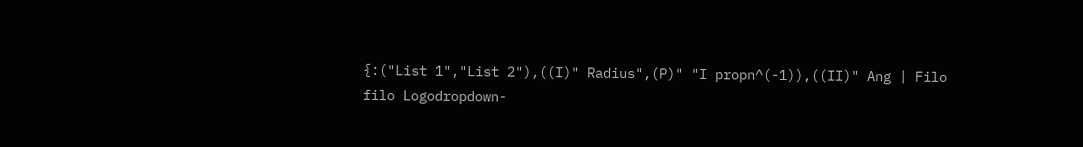{:("List 1","List 2"),((I)" Radius",(P)" "I propn^(-1)),((II)" Ang | Filo
filo Logodropdown-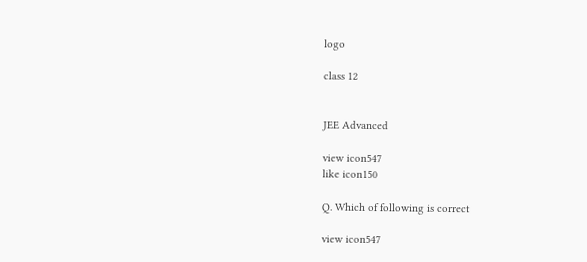logo

class 12


JEE Advanced

view icon547
like icon150

Q. Which of following is correct

view icon547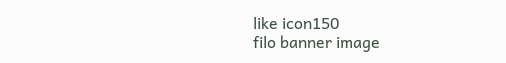like icon150
filo banner image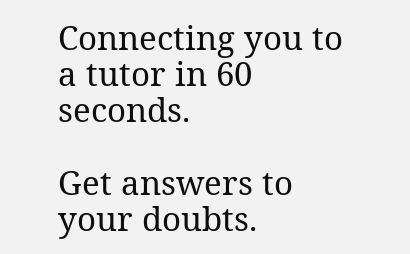Connecting you to a tutor in 60 seconds.

Get answers to your doubts.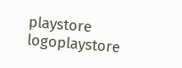playstore logoplaystore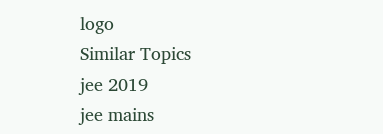logo
Similar Topics
jee 2019
jee mains